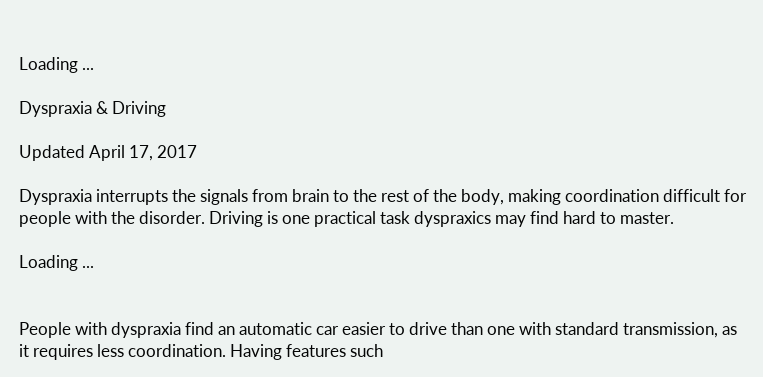Loading ...

Dyspraxia & Driving

Updated April 17, 2017

Dyspraxia interrupts the signals from brain to the rest of the body, making coordination difficult for people with the disorder. Driving is one practical task dyspraxics may find hard to master.

Loading ...


People with dyspraxia find an automatic car easier to drive than one with standard transmission, as it requires less coordination. Having features such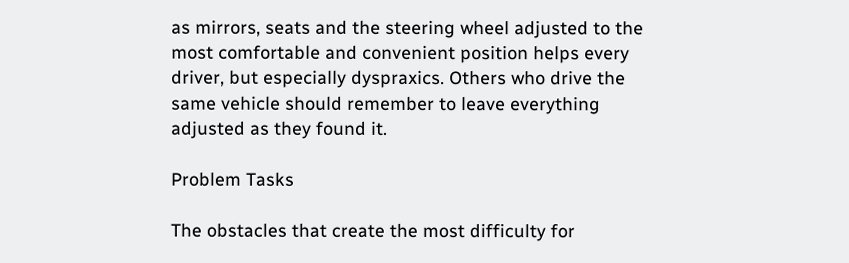as mirrors, seats and the steering wheel adjusted to the most comfortable and convenient position helps every driver, but especially dyspraxics. Others who drive the same vehicle should remember to leave everything adjusted as they found it.

Problem Tasks

The obstacles that create the most difficulty for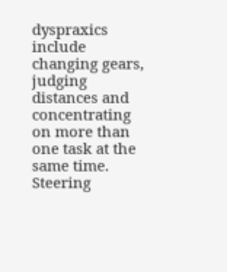dyspraxics include changing gears, judging distances and concentrating on more than one task at the same time. Steering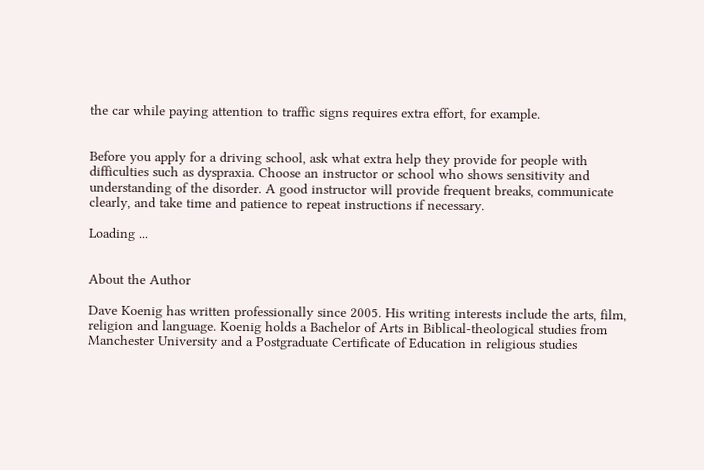the car while paying attention to traffic signs requires extra effort, for example.


Before you apply for a driving school, ask what extra help they provide for people with difficulties such as dyspraxia. Choose an instructor or school who shows sensitivity and understanding of the disorder. A good instructor will provide frequent breaks, communicate clearly, and take time and patience to repeat instructions if necessary.

Loading ...


About the Author

Dave Koenig has written professionally since 2005. His writing interests include the arts, film, religion and language. Koenig holds a Bachelor of Arts in Biblical-theological studies from Manchester University and a Postgraduate Certificate of Education in religious studies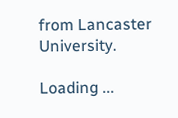from Lancaster University.

Loading ...